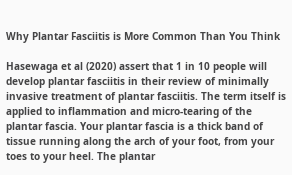Why Plantar Fasciitis is More Common Than You Think

Hasewaga et al (2020) assert that 1 in 10 people will develop plantar fasciitis in their review of minimally invasive treatment of plantar fasciitis. The term itself is applied to inflammation and micro-tearing of the plantar fascia. Your plantar fascia is a thick band of tissue running along the arch of your foot, from your toes to your heel. The plantar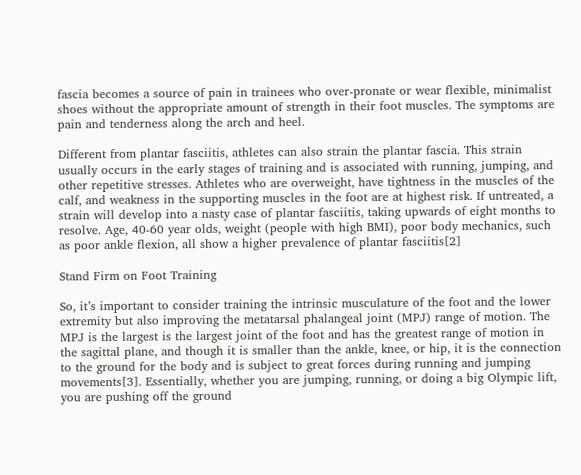fascia becomes a source of pain in trainees who over-pronate or wear flexible, minimalist shoes without the appropriate amount of strength in their foot muscles. The symptoms are pain and tenderness along the arch and heel.

Different from plantar fasciitis, athletes can also strain the plantar fascia. This strain usually occurs in the early stages of training and is associated with running, jumping, and other repetitive stresses. Athletes who are overweight, have tightness in the muscles of the calf, and weakness in the supporting muscles in the foot are at highest risk. If untreated, a strain will develop into a nasty case of plantar fasciitis, taking upwards of eight months to resolve. Age, 40-60 year olds, weight (people with high BMI), poor body mechanics, such as poor ankle flexion, all show a higher prevalence of plantar fasciitis[2]

Stand Firm on Foot Training

So, it’s important to consider training the intrinsic musculature of the foot and the lower extremity but also improving the metatarsal phalangeal joint (MPJ) range of motion. The MPJ is the largest is the largest joint of the foot and has the greatest range of motion in the sagittal plane, and though it is smaller than the ankle, knee, or hip, it is the connection to the ground for the body and is subject to great forces during running and jumping movements[3]. Essentially, whether you are jumping, running, or doing a big Olympic lift, you are pushing off the ground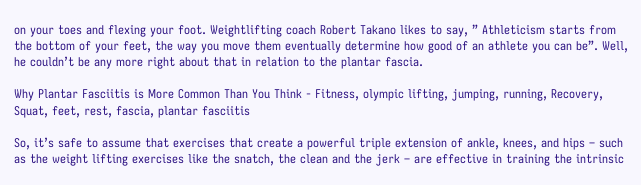on your toes and flexing your foot. Weightlifting coach Robert Takano likes to say, ” Athleticism starts from the bottom of your feet, the way you move them eventually determine how good of an athlete you can be”. Well, he couldn’t be any more right about that in relation to the plantar fascia.

Why Plantar Fasciitis is More Common Than You Think - Fitness, olympic lifting, jumping, running, Recovery, Squat, feet, rest, fascia, plantar fasciitis

So, it’s safe to assume that exercises that create a powerful triple extension of ankle, knees, and hips – such as the weight lifting exercises like the snatch, the clean and the jerk – are effective in training the intrinsic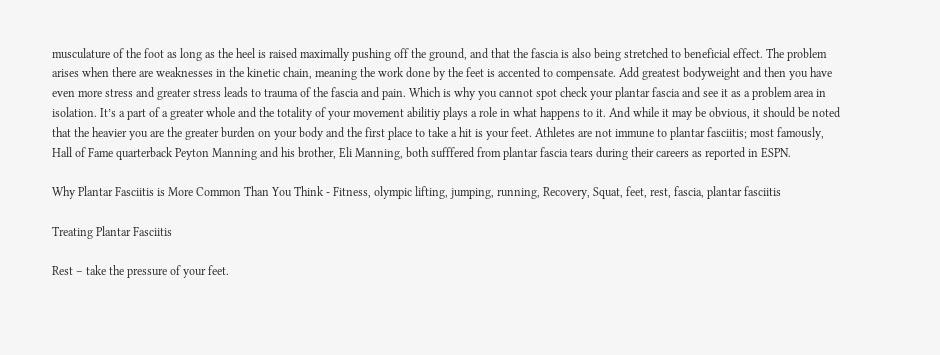musculature of the foot as long as the heel is raised maximally pushing off the ground, and that the fascia is also being stretched to beneficial effect. The problem arises when there are weaknesses in the kinetic chain, meaning the work done by the feet is accented to compensate. Add greatest bodyweight and then you have even more stress and greater stress leads to trauma of the fascia and pain. Which is why you cannot spot check your plantar fascia and see it as a problem area in isolation. It’s a part of a greater whole and the totality of your movement abilitiy plays a role in what happens to it. And while it may be obvious, it should be noted that the heavier you are the greater burden on your body and the first place to take a hit is your feet. Athletes are not immune to plantar fasciitis; most famously, Hall of Fame quarterback Peyton Manning and his brother, Eli Manning, both sufffered from plantar fascia tears during their careers as reported in ESPN.

Why Plantar Fasciitis is More Common Than You Think - Fitness, olympic lifting, jumping, running, Recovery, Squat, feet, rest, fascia, plantar fasciitis

Treating Plantar Fasciitis

Rest – take the pressure of your feet.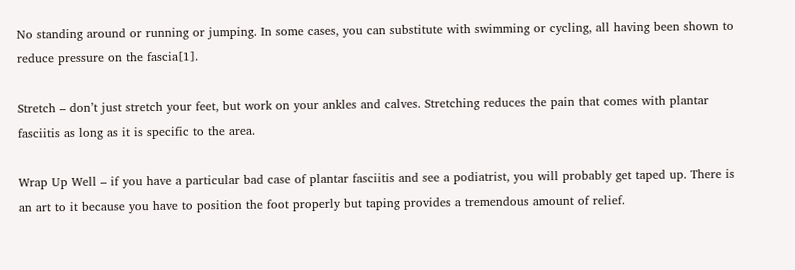No standing around or running or jumping. In some cases, you can substitute with swimming or cycling, all having been shown to reduce pressure on the fascia[1].

Stretch – don’t just stretch your feet, but work on your ankles and calves. Stretching reduces the pain that comes with plantar fasciitis as long as it is specific to the area.

Wrap Up Well – if you have a particular bad case of plantar fasciitis and see a podiatrist, you will probably get taped up. There is an art to it because you have to position the foot properly but taping provides a tremendous amount of relief.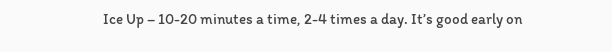Ice Up – 10-20 minutes a time, 2-4 times a day. It’s good early on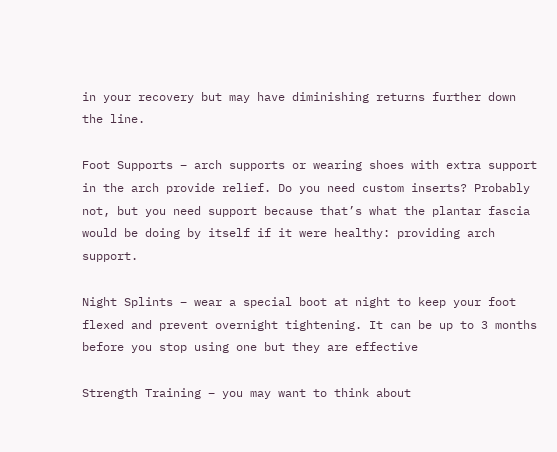in your recovery but may have diminishing returns further down the line.

Foot Supports – arch supports or wearing shoes with extra support in the arch provide relief. Do you need custom inserts? Probably not, but you need support because that’s what the plantar fascia would be doing by itself if it were healthy: providing arch support.

Night Splints – wear a special boot at night to keep your foot flexed and prevent overnight tightening. It can be up to 3 months before you stop using one but they are effective

Strength Training – you may want to think about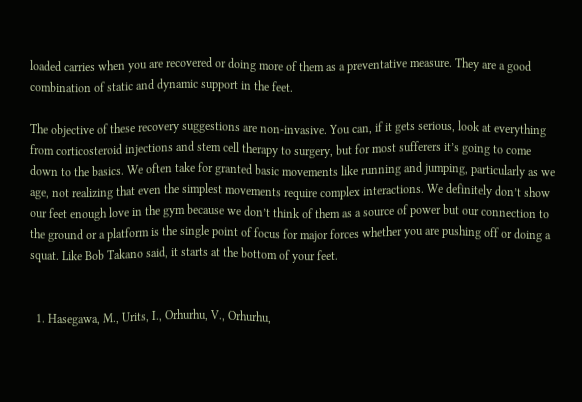loaded carries when you are recovered or doing more of them as a preventative measure. They are a good combination of static and dynamic support in the feet.

The objective of these recovery suggestions are non-invasive. You can, if it gets serious, look at everything from corticosteroid injections and stem cell therapy to surgery, but for most sufferers it’s going to come down to the basics. We often take for granted basic movements like running and jumping, particularly as we age, not realizing that even the simplest movements require complex interactions. We definitely don’t show our feet enough love in the gym because we don’t think of them as a source of power but our connection to the ground or a platform is the single point of focus for major forces whether you are pushing off or doing a squat. Like Bob Takano said, it starts at the bottom of your feet.


  1. Hasegawa, M., Urits, I., Orhurhu, V., Orhurhu,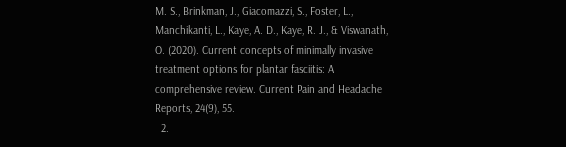M. S., Brinkman, J., Giacomazzi, S., Foster, L., Manchikanti, L., Kaye, A. D., Kaye, R. J., & Viswanath, O. (2020). Current concepts of minimally invasive treatment options for plantar fasciitis: A comprehensive review. Current Pain and Headache Reports, 24(9), 55.
  2.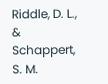Riddle, D. L., & Schappert, S. M.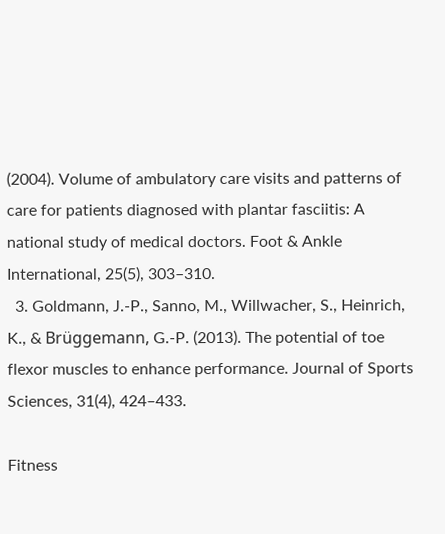(2004). Volume of ambulatory care visits and patterns of care for patients diagnosed with plantar fasciitis: A national study of medical doctors. Foot & Ankle International, 25(5), 303–310.
  3. Goldmann, J.-P., Sanno, M., Willwacher, S., Heinrich, K., & Brüggemann, G.-P. (2013). The potential of toe flexor muscles to enhance performance. Journal of Sports Sciences, 31(4), 424–433.

Fitness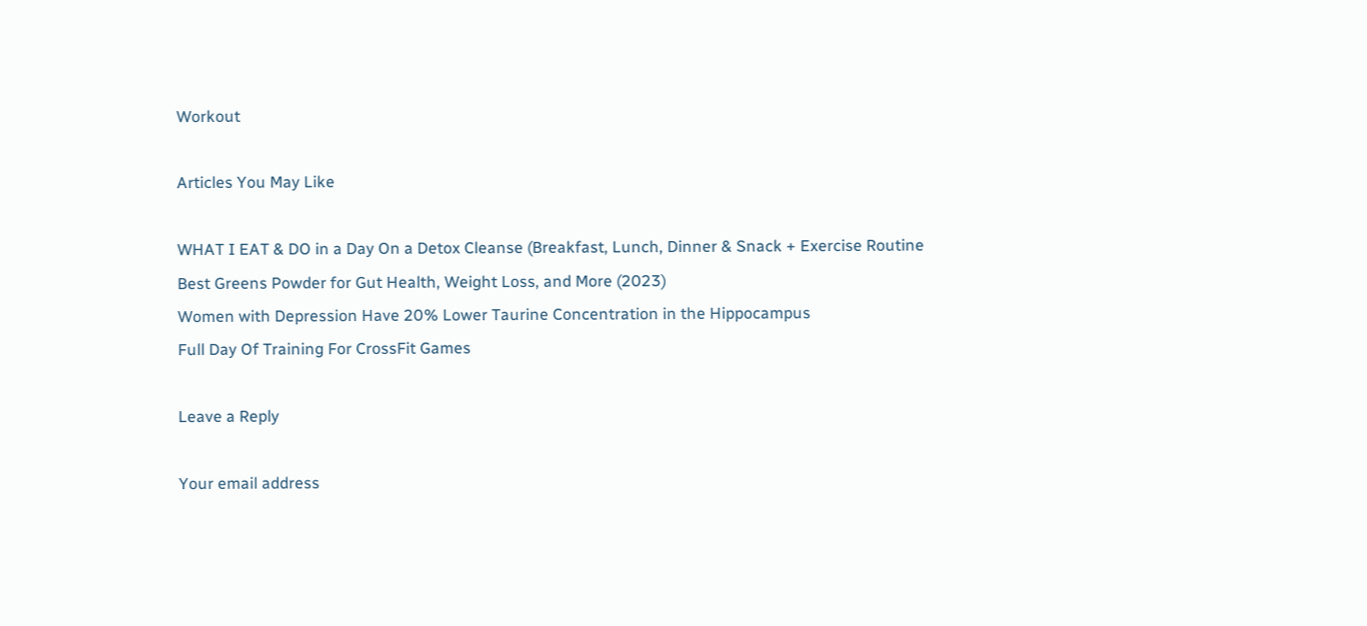Workout

Articles You May Like

WHAT I EAT & DO in a Day On a Detox Cleanse (Breakfast, Lunch, Dinner & Snack + Exercise Routine
Best Greens Powder for Gut Health, Weight Loss, and More (2023)
Women with Depression Have 20% Lower Taurine Concentration in the Hippocampus
Full Day Of Training For CrossFit Games

Leave a Reply

Your email address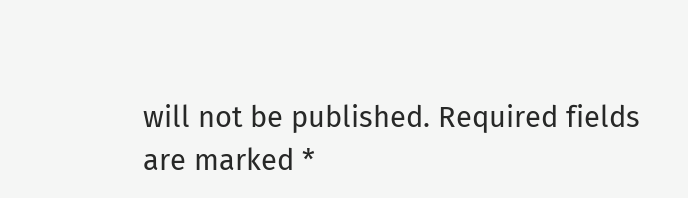will not be published. Required fields are marked *